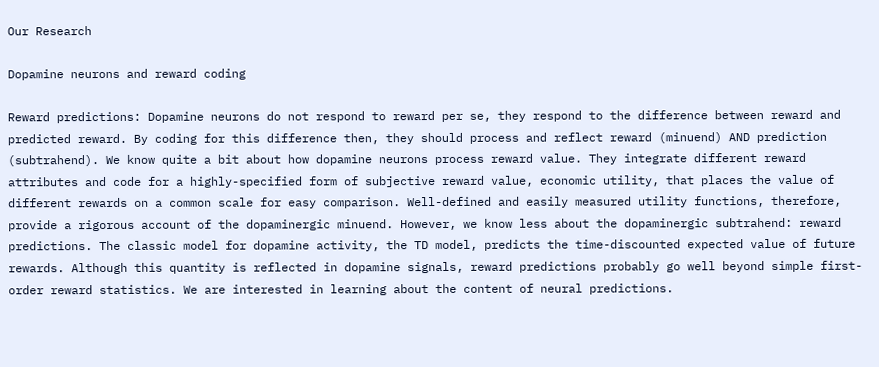Our Research

Dopamine neurons and reward coding

Reward predictions: Dopamine neurons do not respond to reward per se, they respond to the difference between reward and predicted reward. By coding for this difference then, they should process and reflect reward (minuend) AND prediction (subtrahend). We know quite a bit about how dopamine neurons process reward value. They integrate different reward attributes and code for a highly-specified form of subjective reward value, economic utility, that places the value of different rewards on a common scale for easy comparison. Well-defined and easily measured utility functions, therefore, provide a rigorous account of the dopaminergic minuend. However, we know less about the dopaminergic subtrahend: reward predictions. The classic model for dopamine activity, the TD model, predicts the time-discounted expected value of future rewards. Although this quantity is reflected in dopamine signals, reward predictions probably go well beyond simple first-order reward statistics. We are interested in learning about the content of neural predictions.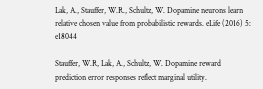Lak, A., Stauffer, W.R., Schultz, W. Dopamine neurons learn relative chosen value from probabilistic rewards. eLife (2016) 5: e18044

Stauffer, W.R, Lak, A., Schultz, W. Dopamine reward prediction error responses reflect marginal utility.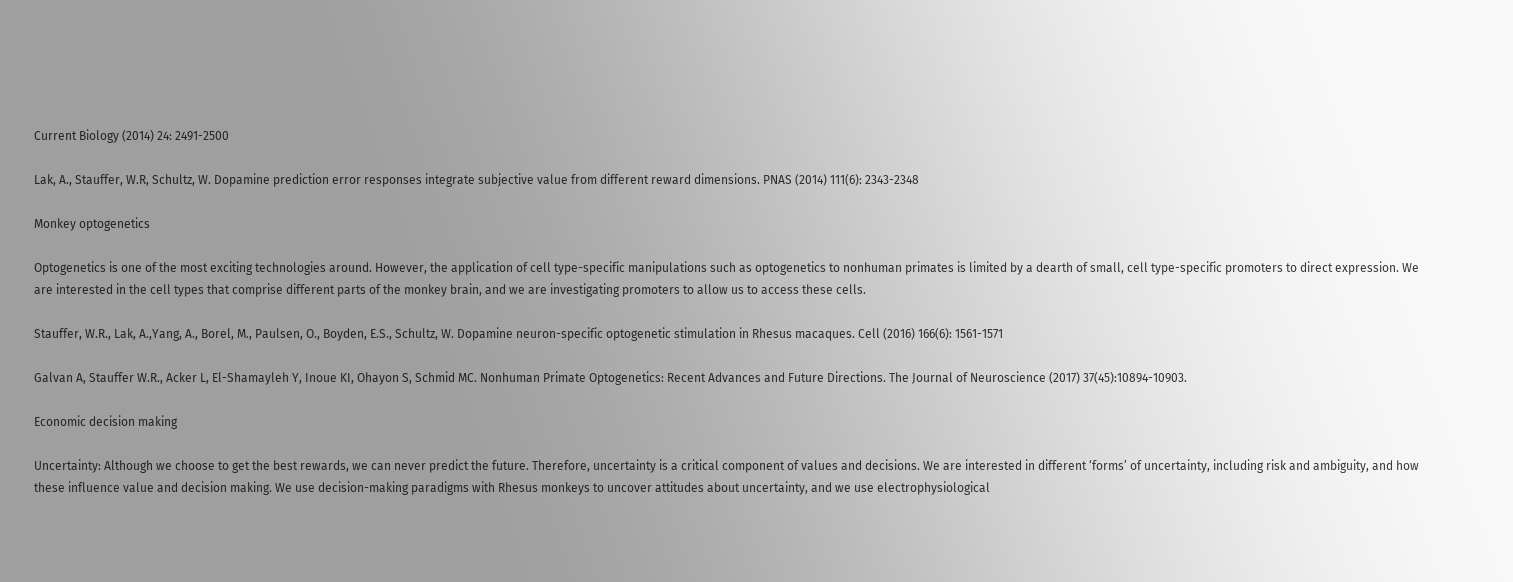Current Biology (2014) 24: 2491-2500

Lak, A., Stauffer, W.R, Schultz, W. Dopamine prediction error responses integrate subjective value from different reward dimensions. PNAS (2014) 111(6): 2343-2348

Monkey optogenetics

Optogenetics is one of the most exciting technologies around. However, the application of cell type-specific manipulations such as optogenetics to nonhuman primates is limited by a dearth of small, cell type-specific promoters to direct expression. We are interested in the cell types that comprise different parts of the monkey brain, and we are investigating promoters to allow us to access these cells.

Stauffer, W.R., Lak, A.,Yang, A., Borel, M., Paulsen, O., Boyden, E.S., Schultz, W. Dopamine neuron-specific optogenetic stimulation in Rhesus macaques. Cell (2016) 166(6): 1561-1571

Galvan A, Stauffer W.R., Acker L, El-Shamayleh Y, Inoue KI, Ohayon S, Schmid MC. Nonhuman Primate Optogenetics: Recent Advances and Future Directions. The Journal of Neuroscience (2017) 37(45):10894-10903.

Economic decision making

Uncertainty: Although we choose to get the best rewards, we can never predict the future. Therefore, uncertainty is a critical component of values and decisions. We are interested in different ‘forms’ of uncertainty, including risk and ambiguity, and how these influence value and decision making. We use decision-making paradigms with Rhesus monkeys to uncover attitudes about uncertainty, and we use electrophysiological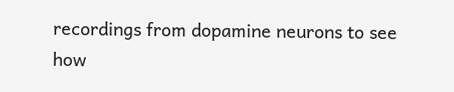recordings from dopamine neurons to see how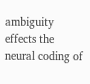ambiguity effects the neural coding of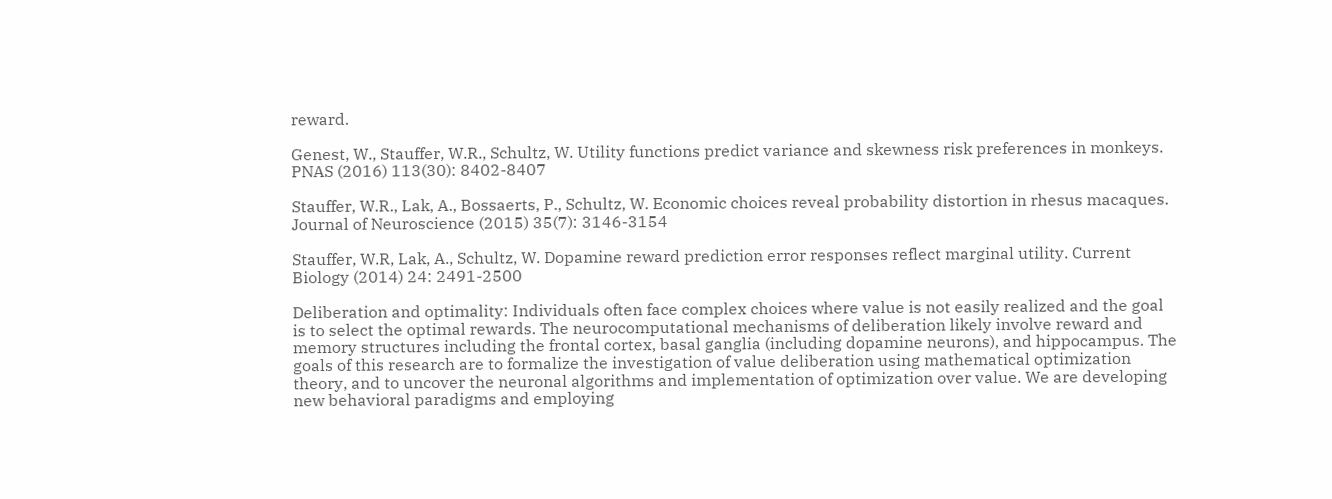reward.

Genest, W., Stauffer, W.R., Schultz, W. Utility functions predict variance and skewness risk preferences in monkeys. PNAS (2016) 113(30): 8402-8407

Stauffer, W.R., Lak, A., Bossaerts, P., Schultz, W. Economic choices reveal probability distortion in rhesus macaques. Journal of Neuroscience (2015) 35(7): 3146-3154

Stauffer, W.R, Lak, A., Schultz, W. Dopamine reward prediction error responses reflect marginal utility. Current Biology (2014) 24: 2491-2500

Deliberation and optimality: Individuals often face complex choices where value is not easily realized and the goal is to select the optimal rewards. The neurocomputational mechanisms of deliberation likely involve reward and memory structures including the frontal cortex, basal ganglia (including dopamine neurons), and hippocampus. The goals of this research are to formalize the investigation of value deliberation using mathematical optimization theory, and to uncover the neuronal algorithms and implementation of optimization over value. We are developing new behavioral paradigms and employing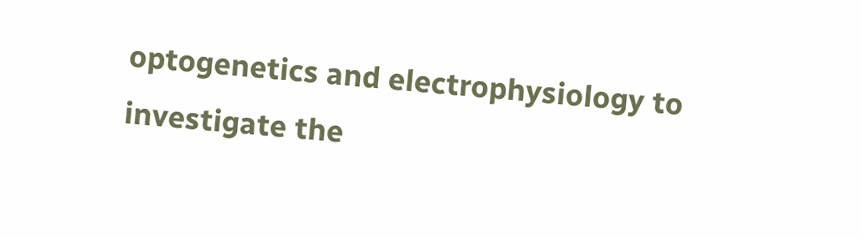optogenetics and electrophysiology to investigate the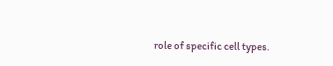role of specific cell types.